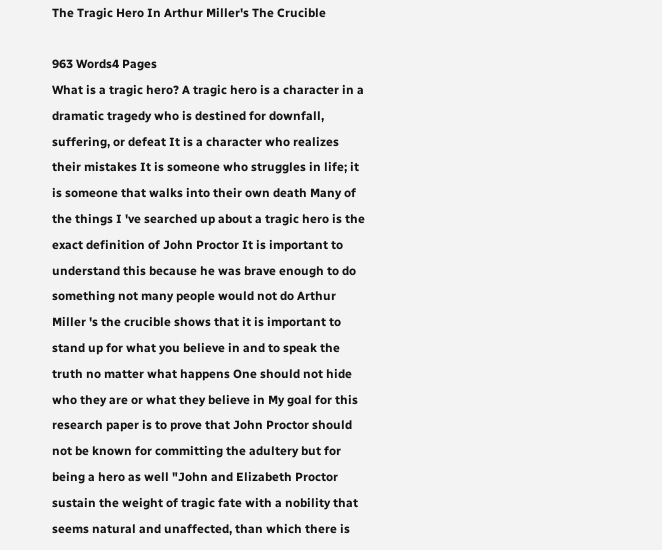The Tragic Hero In Arthur Miller's The Crucible

963 Words4 Pages
What is a tragic hero? A tragic hero is a character in a dramatic tragedy who is destined for downfall, suffering, or defeat It is a character who realizes their mistakes It is someone who struggles in life; it is someone that walks into their own death Many of the things I 've searched up about a tragic hero is the exact definition of John Proctor It is important to understand this because he was brave enough to do something not many people would not do Arthur Miller 's the crucible shows that it is important to stand up for what you believe in and to speak the truth no matter what happens One should not hide who they are or what they believe in My goal for this research paper is to prove that John Proctor should not be known for committing the adultery but for being a hero as well "John and Elizabeth Proctor sustain the weight of tragic fate with a nobility that seems natural and unaffected, than which there is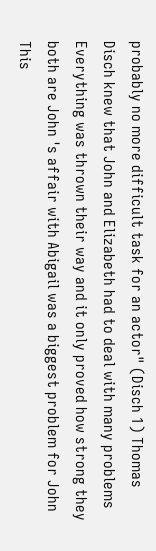probably no more difficult task for an actor" (Disch 1) Thomas Disch knew that John and Elizabeth had to deal with many problems Everything was thrown their way and it only proved how strong they both are John 's affair with Abigail was a biggest problem for John This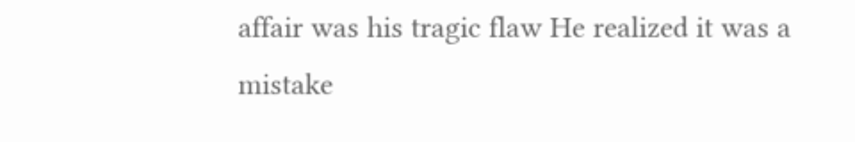affair was his tragic flaw He realized it was a mistake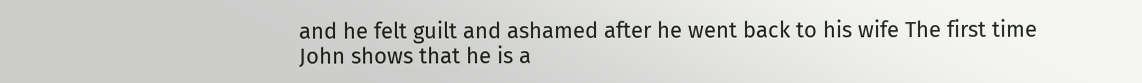and he felt guilt and ashamed after he went back to his wife The first time John shows that he is a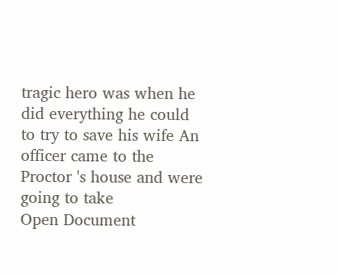tragic hero was when he did everything he could to try to save his wife An officer came to the Proctor 's house and were going to take
Open Document